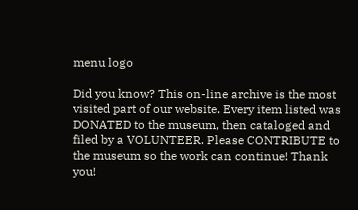menu logo

Did you know? This on-line archive is the most visited part of our website. Every item listed was DONATED to the museum, then cataloged and filed by a VOLUNTEER. Please CONTRIBUTE to the museum so the work can continue! Thank you!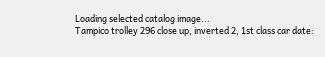Loading selected catalog image...
Tampico trolley 296 close up, inverted 2, 1st class car date: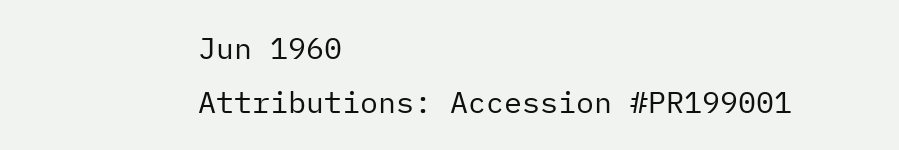Jun 1960
Attributions: Accession #PR199001